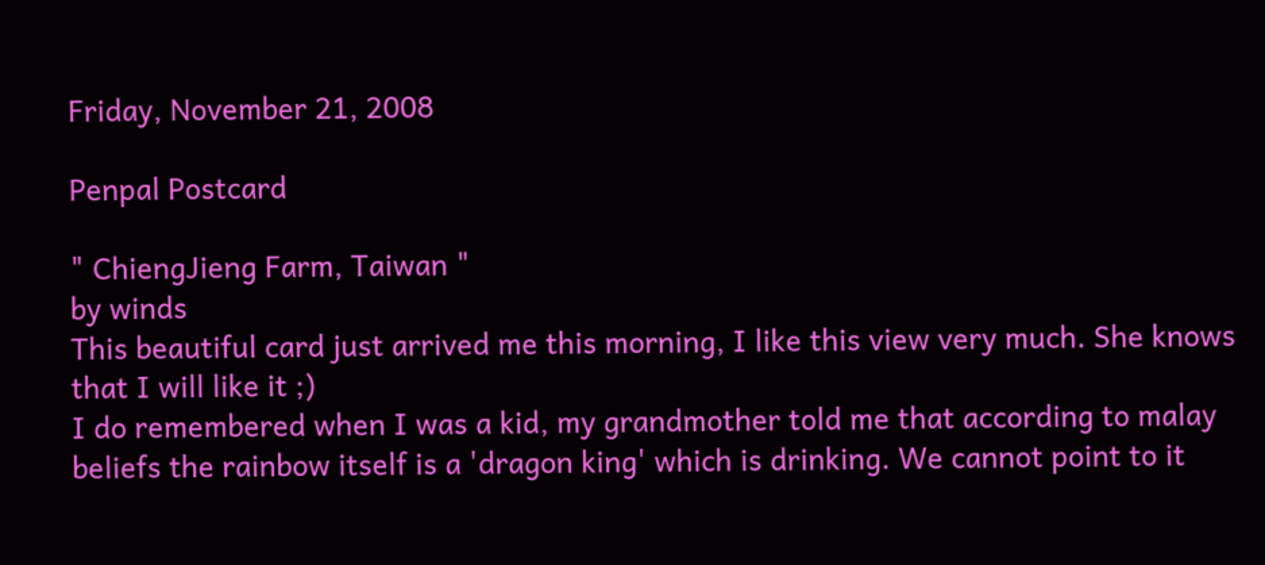Friday, November 21, 2008

Penpal Postcard

" ChiengJieng Farm, Taiwan "
by winds
This beautiful card just arrived me this morning, I like this view very much. She knows that I will like it ;)
I do remembered when I was a kid, my grandmother told me that according to malay beliefs the rainbow itself is a 'dragon king' which is drinking. We cannot point to it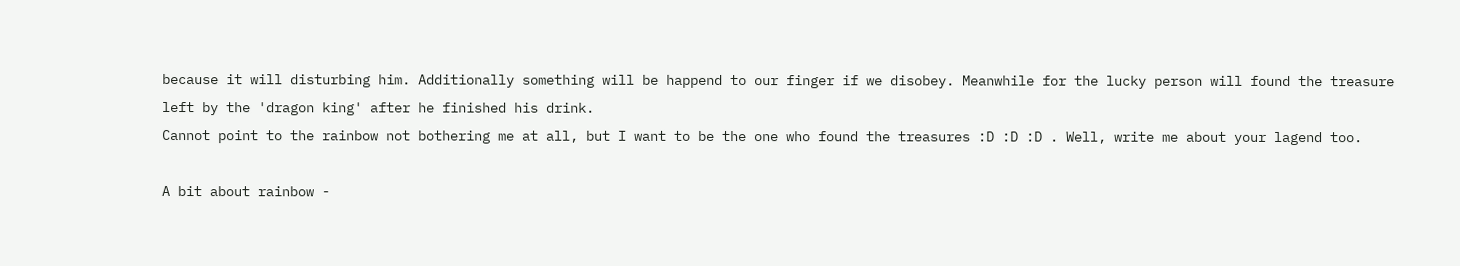because it will disturbing him. Additionally something will be happend to our finger if we disobey. Meanwhile for the lucky person will found the treasure left by the 'dragon king' after he finished his drink.
Cannot point to the rainbow not bothering me at all, but I want to be the one who found the treasures :D :D :D . Well, write me about your lagend too.

A bit about rainbow -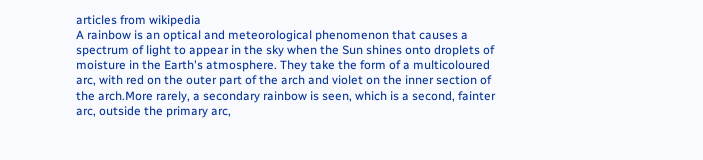articles from wikipedia
A rainbow is an optical and meteorological phenomenon that causes a spectrum of light to appear in the sky when the Sun shines onto droplets of moisture in the Earth's atmosphere. They take the form of a multicoloured arc, with red on the outer part of the arch and violet on the inner section of the arch.More rarely, a secondary rainbow is seen, which is a second, fainter arc, outside the primary arc,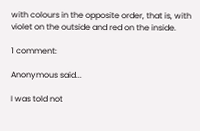with colours in the opposite order, that is, with violet on the outside and red on the inside.

1 comment:

Anonymous said...

I was told not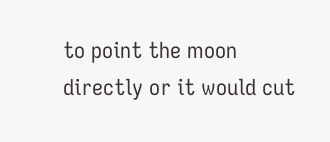to point the moon directly or it would cut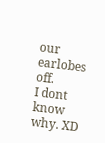our earlobes off.
I dont know why. XD